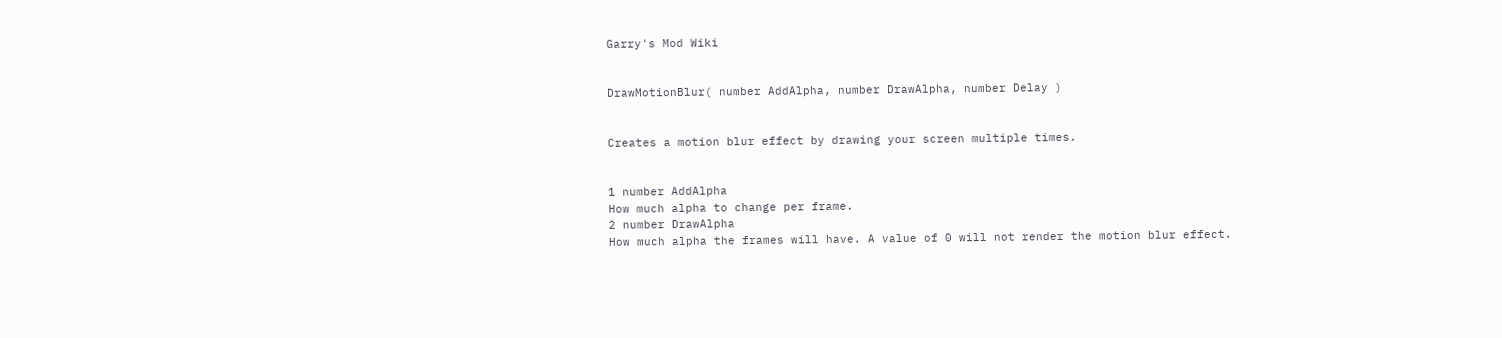Garry's Mod Wiki


DrawMotionBlur( number AddAlpha, number DrawAlpha, number Delay )


Creates a motion blur effect by drawing your screen multiple times.


1 number AddAlpha
How much alpha to change per frame.
2 number DrawAlpha
How much alpha the frames will have. A value of 0 will not render the motion blur effect.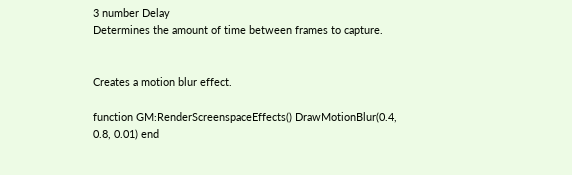3 number Delay
Determines the amount of time between frames to capture.


Creates a motion blur effect.

function GM:RenderScreenspaceEffects() DrawMotionBlur(0.4, 0.8, 0.01) end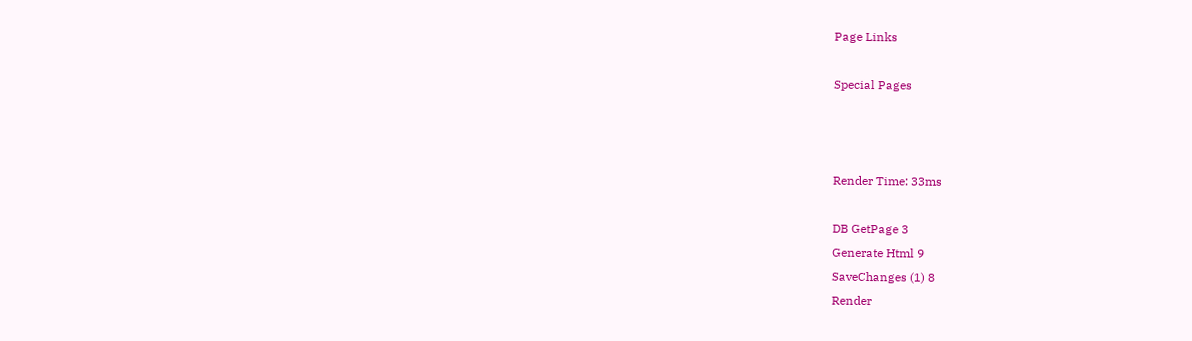Page Links

Special Pages



Render Time: 33ms

DB GetPage 3
Generate Html 9
SaveChanges (1) 8
Render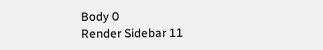Body 0
Render Sidebar 11